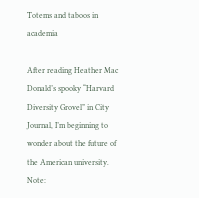Totems and taboos in academia

After reading Heather Mac Donald’s spooky “Harvard Diversity Grovel” in City Journal, I’m beginning to wonder about the future of the American university.  Note: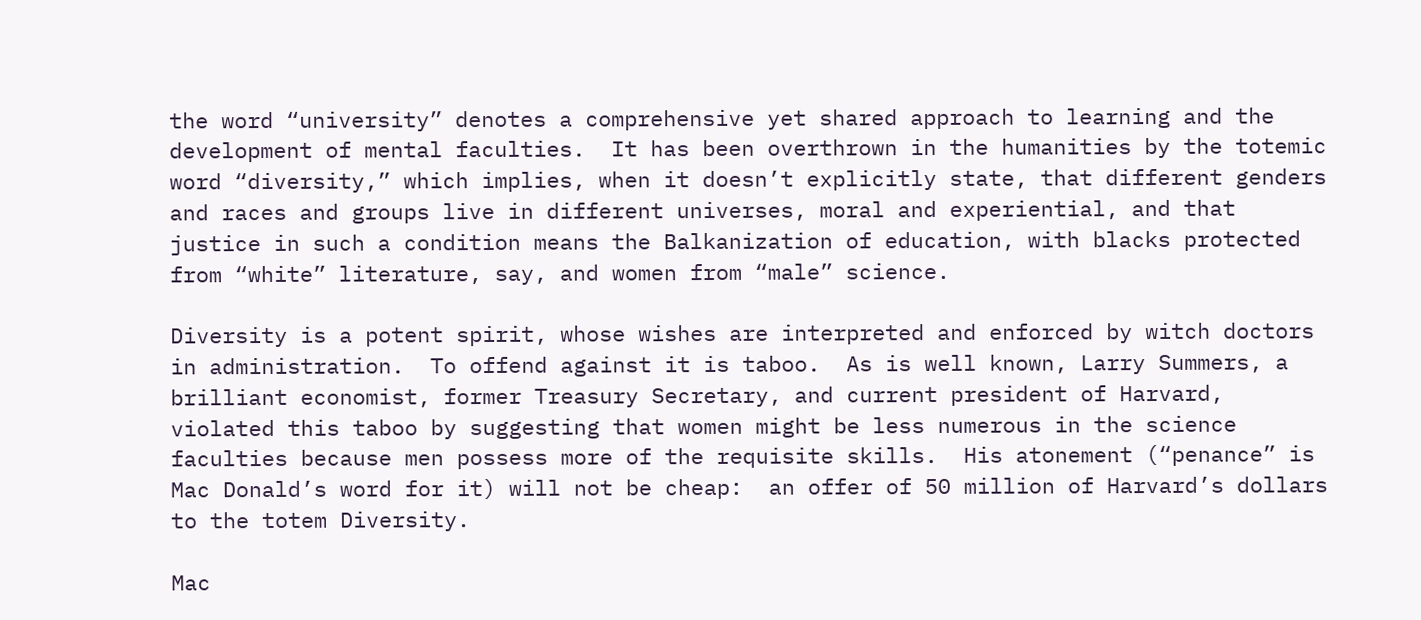the word “university” denotes a comprehensive yet shared approach to learning and the development of mental faculties.  It has been overthrown in the humanities by the totemic word “diversity,” which implies, when it doesn’t explicitly state, that different genders and races and groups live in different universes, moral and experiential, and that justice in such a condition means the Balkanization of education, with blacks protected from “white” literature, say, and women from “male” science.

Diversity is a potent spirit, whose wishes are interpreted and enforced by witch doctors in administration.  To offend against it is taboo.  As is well known, Larry Summers, a brilliant economist, former Treasury Secretary, and current president of Harvard, violated this taboo by suggesting that women might be less numerous in the science faculties because men possess more of the requisite skills.  His atonement (“penance” is Mac Donald’s word for it) will not be cheap:  an offer of 50 million of Harvard’s dollars to the totem Diversity.

Mac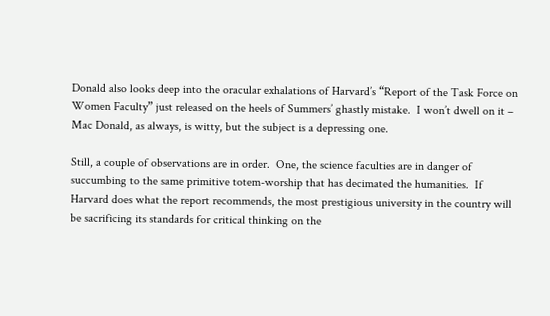Donald also looks deep into the oracular exhalations of Harvard’s “Report of the Task Force on Women Faculty” just released on the heels of Summers’ ghastly mistake.  I won’t dwell on it – Mac Donald, as always, is witty, but the subject is a depressing one.

Still, a couple of observations are in order.  One, the science faculties are in danger of succumbing to the same primitive totem-worship that has decimated the humanities.  If Harvard does what the report recommends, the most prestigious university in the country will be sacrificing its standards for critical thinking on the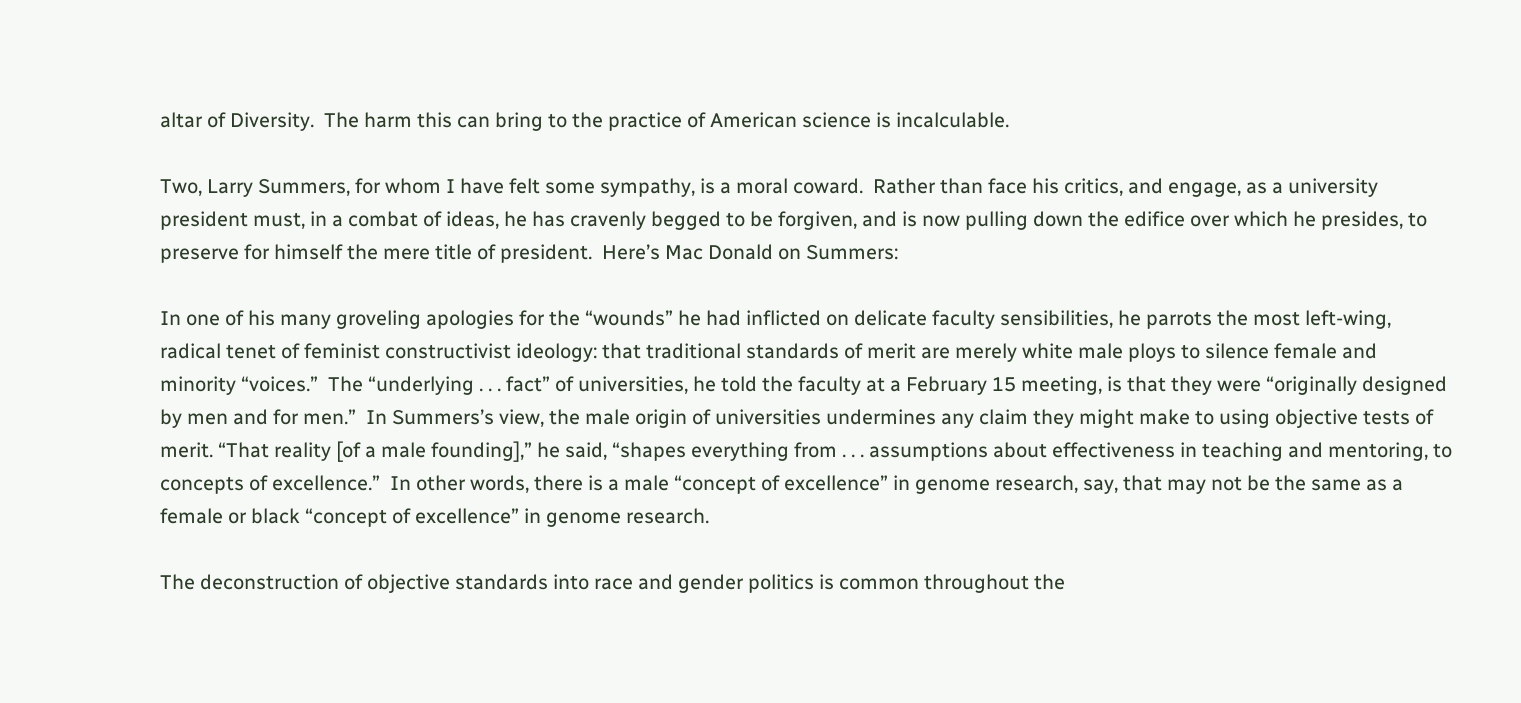altar of Diversity.  The harm this can bring to the practice of American science is incalculable.

Two, Larry Summers, for whom I have felt some sympathy, is a moral coward.  Rather than face his critics, and engage, as a university president must, in a combat of ideas, he has cravenly begged to be forgiven, and is now pulling down the edifice over which he presides, to preserve for himself the mere title of president.  Here’s Mac Donald on Summers:

In one of his many groveling apologies for the “wounds” he had inflicted on delicate faculty sensibilities, he parrots the most left-wing, radical tenet of feminist constructivist ideology: that traditional standards of merit are merely white male ploys to silence female and minority “voices.”  The “underlying . . . fact” of universities, he told the faculty at a February 15 meeting, is that they were “originally designed by men and for men.”  In Summers’s view, the male origin of universities undermines any claim they might make to using objective tests of merit. “That reality [of a male founding],” he said, “shapes everything from . . . assumptions about effectiveness in teaching and mentoring, to concepts of excellence.”  In other words, there is a male “concept of excellence” in genome research, say, that may not be the same as a female or black “concept of excellence” in genome research.

The deconstruction of objective standards into race and gender politics is common throughout the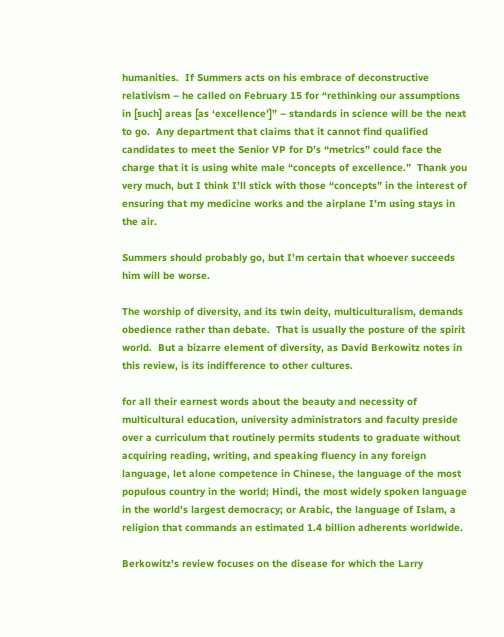humanities.  If Summers acts on his embrace of deconstructive relativism – he called on February 15 for “rethinking our assumptions in [such] areas [as ‘excellence’]” – standards in science will be the next to go.  Any department that claims that it cannot find qualified candidates to meet the Senior VP for D’s “metrics” could face the charge that it is using white male “concepts of excellence.”  Thank you very much, but I think I’ll stick with those “concepts” in the interest of ensuring that my medicine works and the airplane I’m using stays in the air.

Summers should probably go, but I’m certain that whoever succeeds him will be worse.

The worship of diversity, and its twin deity, multiculturalism, demands obedience rather than debate.  That is usually the posture of the spirit world.  But a bizarre element of diversity, as David Berkowitz notes in this review, is its indifference to other cultures.

for all their earnest words about the beauty and necessity of multicultural education, university administrators and faculty preside over a curriculum that routinely permits students to graduate without acquiring reading, writing, and speaking fluency in any foreign language, let alone competence in Chinese, the language of the most populous country in the world; Hindi, the most widely spoken language in the world’s largest democracy; or Arabic, the language of Islam, a religion that commands an estimated 1.4 billion adherents worldwide.

Berkowitz’s review focuses on the disease for which the Larry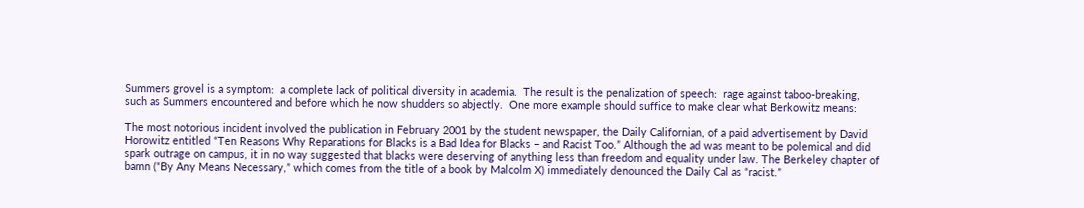Summers grovel is a symptom:  a complete lack of political diversity in academia.  The result is the penalization of speech:  rage against taboo-breaking, such as Summers encountered and before which he now shudders so abjectly.  One more example should suffice to make clear what Berkowitz means:

The most notorious incident involved the publication in February 2001 by the student newspaper, the Daily Californian, of a paid advertisement by David Horowitz entitled “Ten Reasons Why Reparations for Blacks is a Bad Idea for Blacks – and Racist Too.” Although the ad was meant to be polemical and did spark outrage on campus, it in no way suggested that blacks were deserving of anything less than freedom and equality under law. The Berkeley chapter of bamn (“By Any Means Necessary,” which comes from the title of a book by Malcolm X) immediately denounced the Daily Cal as “racist.”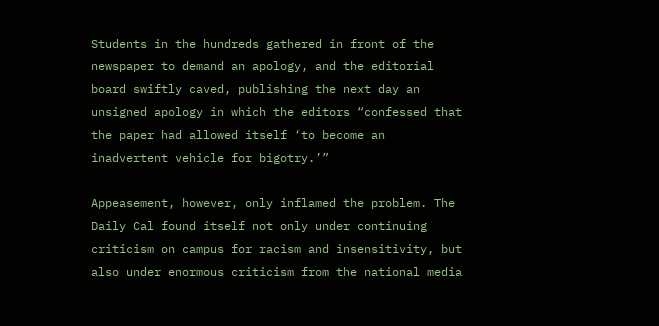Students in the hundreds gathered in front of the newspaper to demand an apology, and the editorial board swiftly caved, publishing the next day an unsigned apology in which the editors “confessed that the paper had allowed itself ‘to become an inadvertent vehicle for bigotry.’”

Appeasement, however, only inflamed the problem. The Daily Cal found itself not only under continuing criticism on campus for racism and insensitivity, but also under enormous criticism from the national media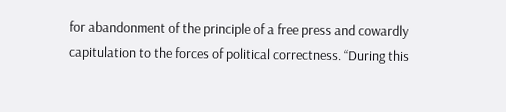for abandonment of the principle of a free press and cowardly capitulation to the forces of political correctness. “During this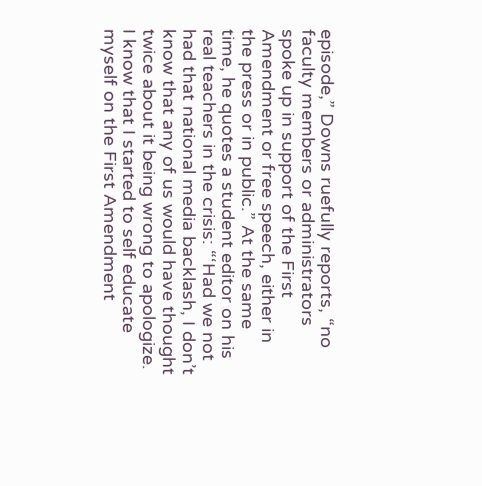episode,” Downs ruefully reports, “no faculty members or administrators spoke up in support of the First Amendment or free speech, either in the press or in public.” At the same time, he quotes a student editor on his real teachers in the crisis: “‘Had we not had that national media backlash, I don’t know that any of us would have thought twice about it being wrong to apologize.  I know that I started to self educate myself on the First Amendment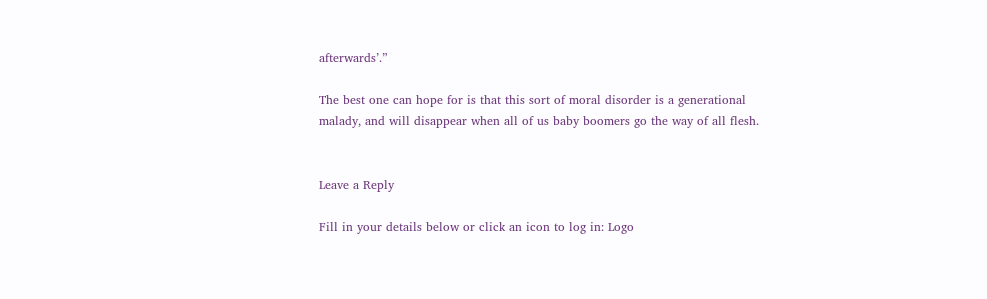afterwards’.”

The best one can hope for is that this sort of moral disorder is a generational malady, and will disappear when all of us baby boomers go the way of all flesh.


Leave a Reply

Fill in your details below or click an icon to log in: Logo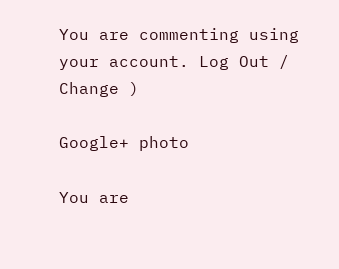You are commenting using your account. Log Out /  Change )

Google+ photo

You are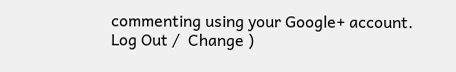commenting using your Google+ account. Log Out /  Change )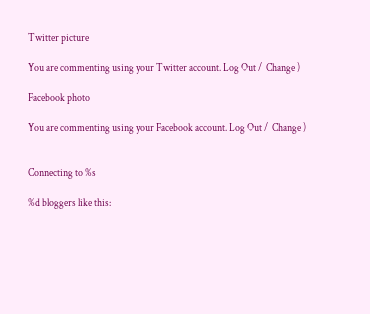Twitter picture

You are commenting using your Twitter account. Log Out /  Change )

Facebook photo

You are commenting using your Facebook account. Log Out /  Change )


Connecting to %s

%d bloggers like this: